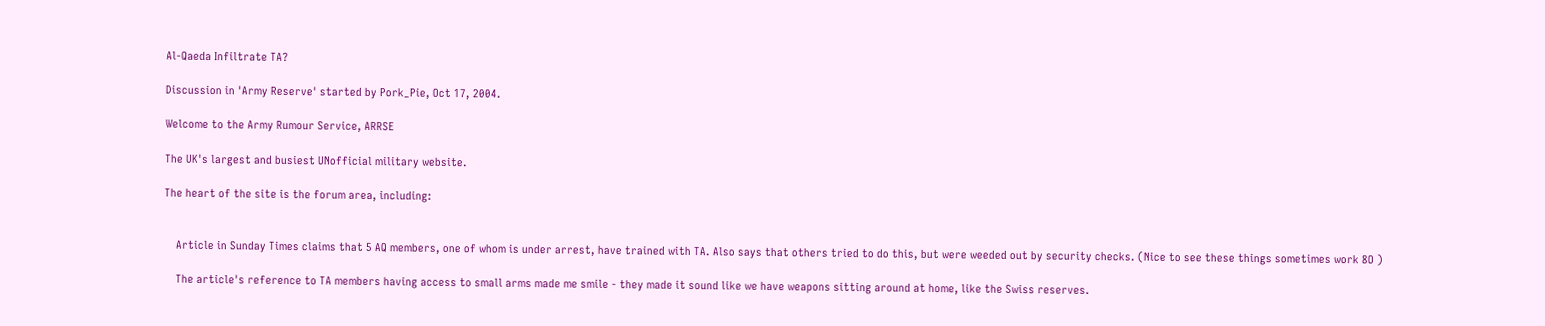Al-Qaeda Infiltrate TA?

Discussion in 'Army Reserve' started by Pork_Pie, Oct 17, 2004.

Welcome to the Army Rumour Service, ARRSE

The UK's largest and busiest UNofficial military website.

The heart of the site is the forum area, including:


    Article in Sunday Times claims that 5 AQ members, one of whom is under arrest, have trained with TA. Also says that others tried to do this, but were weeded out by security checks. (Nice to see these things sometimes work 8O )

    The article's reference to TA members having access to small arms made me smile - they made it sound like we have weapons sitting around at home, like the Swiss reserves.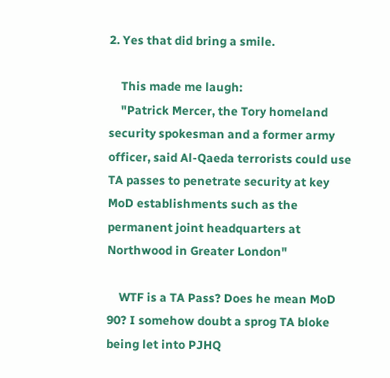2. Yes that did bring a smile.

    This made me laugh:
    "Patrick Mercer, the Tory homeland security spokesman and a former army officer, said Al-Qaeda terrorists could use TA passes to penetrate security at key MoD establishments such as the permanent joint headquarters at Northwood in Greater London"

    WTF is a TA Pass? Does he mean MoD 90? I somehow doubt a sprog TA bloke being let into PJHQ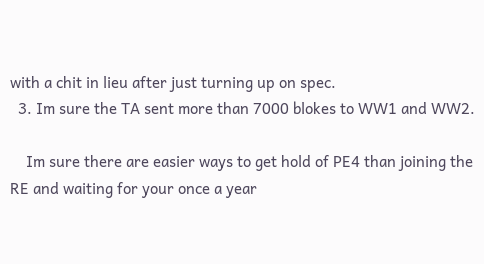with a chit in lieu after just turning up on spec.
  3. Im sure the TA sent more than 7000 blokes to WW1 and WW2.

    Im sure there are easier ways to get hold of PE4 than joining the RE and waiting for your once a year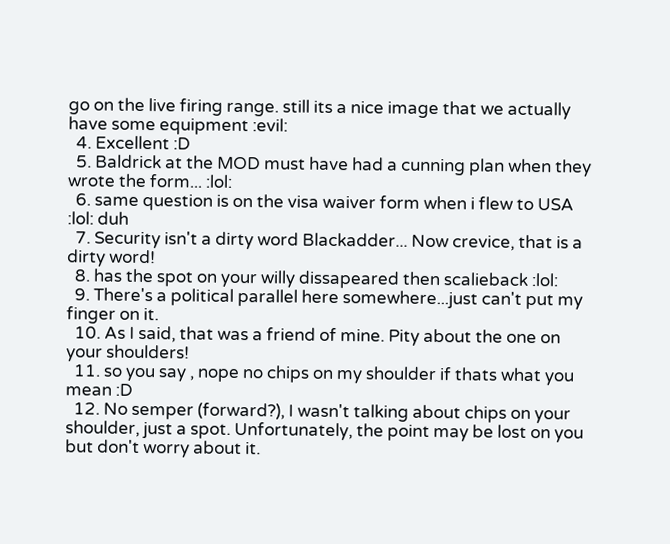go on the live firing range. still its a nice image that we actually have some equipment :evil:
  4. Excellent :D
  5. Baldrick at the MOD must have had a cunning plan when they wrote the form... :lol:
  6. same question is on the visa waiver form when i flew to USA :lol: duh
  7. Security isn't a dirty word Blackadder... Now crevice, that is a dirty word!
  8. has the spot on your willy dissapeared then scalieback :lol:
  9. There's a political parallel here somewhere...just can't put my finger on it.
  10. As I said, that was a friend of mine. Pity about the one on your shoulders!
  11. so you say , nope no chips on my shoulder if thats what you mean :D
  12. No semper (forward?), I wasn't talking about chips on your shoulder, just a spot. Unfortunately, the point may be lost on you but don't worry about it.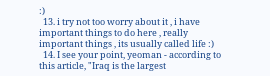:)
  13. i try not too worry about it , i have important things to do here , really important things , its usually called life :)
  14. I see your point, yeoman - according to this article, "Iraq is the largest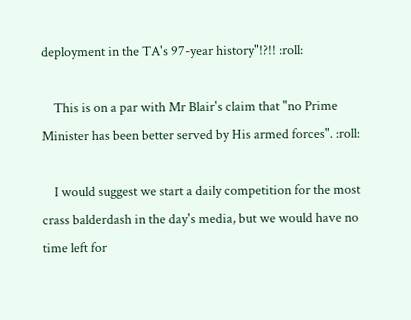deployment in the TA's 97-year history"!?!! :roll:

    This is on a par with Mr Blair's claim that "no Prime Minister has been better served by His armed forces". :roll:

    I would suggest we start a daily competition for the most crass balderdash in the day's media, but we would have no time left for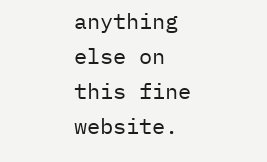anything else on this fine website.